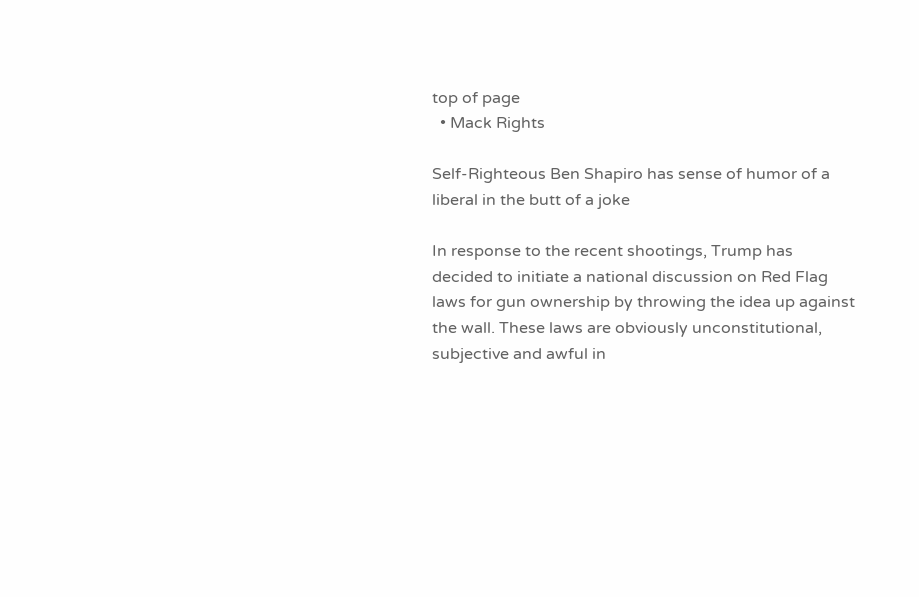top of page
  • Mack Rights

Self-Righteous Ben Shapiro has sense of humor of a liberal in the butt of a joke

In response to the recent shootings, Trump has decided to initiate a national discussion on Red Flag laws for gun ownership by throwing the idea up against the wall. These laws are obviously unconstitutional, subjective and awful in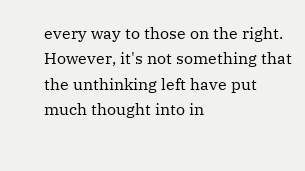every way to those on the right. However, it's not something that the unthinking left have put much thought into in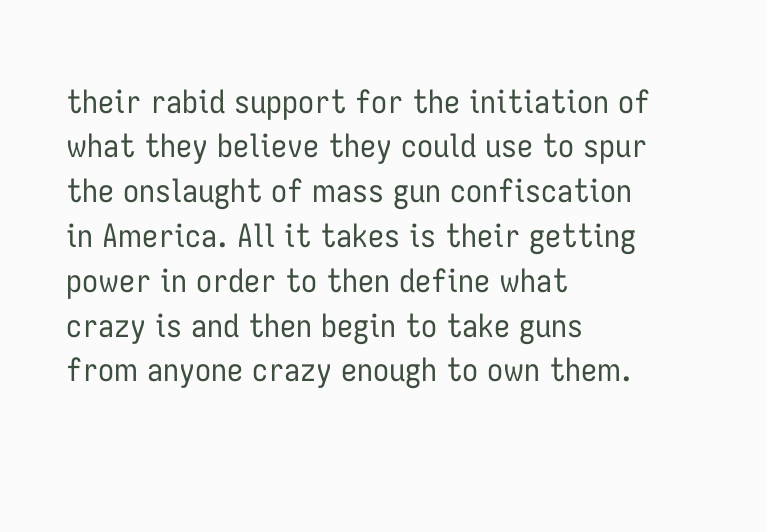their rabid support for the initiation of what they believe they could use to spur the onslaught of mass gun confiscation in America. All it takes is their getting power in order to then define what crazy is and then begin to take guns from anyone crazy enough to own them.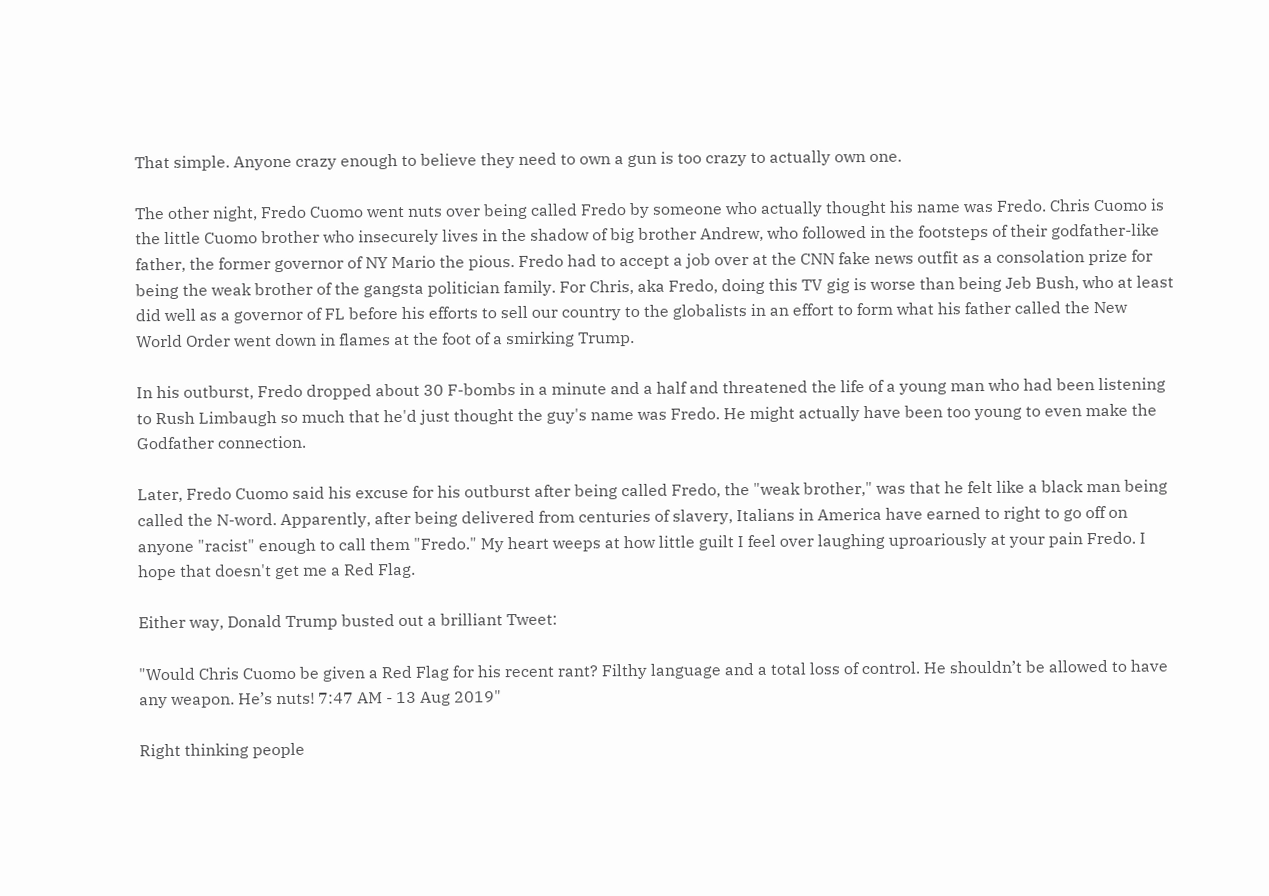That simple. Anyone crazy enough to believe they need to own a gun is too crazy to actually own one.

The other night, Fredo Cuomo went nuts over being called Fredo by someone who actually thought his name was Fredo. Chris Cuomo is the little Cuomo brother who insecurely lives in the shadow of big brother Andrew, who followed in the footsteps of their godfather-like father, the former governor of NY Mario the pious. Fredo had to accept a job over at the CNN fake news outfit as a consolation prize for being the weak brother of the gangsta politician family. For Chris, aka Fredo, doing this TV gig is worse than being Jeb Bush, who at least did well as a governor of FL before his efforts to sell our country to the globalists in an effort to form what his father called the New World Order went down in flames at the foot of a smirking Trump.

In his outburst, Fredo dropped about 30 F-bombs in a minute and a half and threatened the life of a young man who had been listening to Rush Limbaugh so much that he'd just thought the guy's name was Fredo. He might actually have been too young to even make the Godfather connection.

Later, Fredo Cuomo said his excuse for his outburst after being called Fredo, the "weak brother," was that he felt like a black man being called the N-word. Apparently, after being delivered from centuries of slavery, Italians in America have earned to right to go off on anyone "racist" enough to call them "Fredo." My heart weeps at how little guilt I feel over laughing uproariously at your pain Fredo. I hope that doesn't get me a Red Flag.

Either way, Donald Trump busted out a brilliant Tweet:

"Would Chris Cuomo be given a Red Flag for his recent rant? Filthy language and a total loss of control. He shouldn’t be allowed to have any weapon. He’s nuts! 7:47 AM - 13 Aug 2019"

Right thinking people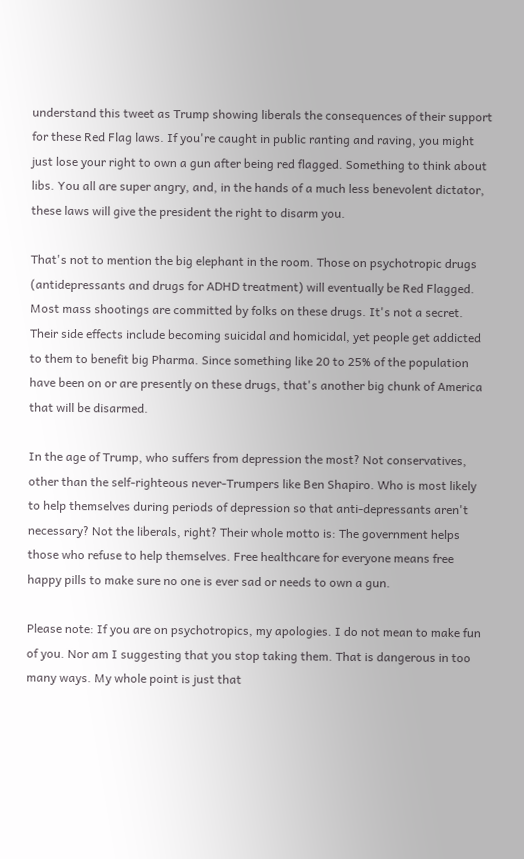understand this tweet as Trump showing liberals the consequences of their support for these Red Flag laws. If you're caught in public ranting and raving, you might just lose your right to own a gun after being red flagged. Something to think about libs. You all are super angry, and, in the hands of a much less benevolent dictator, these laws will give the president the right to disarm you.

That's not to mention the big elephant in the room. Those on psychotropic drugs (antidepressants and drugs for ADHD treatment) will eventually be Red Flagged. Most mass shootings are committed by folks on these drugs. It's not a secret. Their side effects include becoming suicidal and homicidal, yet people get addicted to them to benefit big Pharma. Since something like 20 to 25% of the population have been on or are presently on these drugs, that's another big chunk of America that will be disarmed.

In the age of Trump, who suffers from depression the most? Not conservatives, other than the self-righteous never-Trumpers like Ben Shapiro. Who is most likely to help themselves during periods of depression so that anti-depressants aren't necessary? Not the liberals, right? Their whole motto is: The government helps those who refuse to help themselves. Free healthcare for everyone means free happy pills to make sure no one is ever sad or needs to own a gun.

Please note: If you are on psychotropics, my apologies. I do not mean to make fun of you. Nor am I suggesting that you stop taking them. That is dangerous in too many ways. My whole point is just that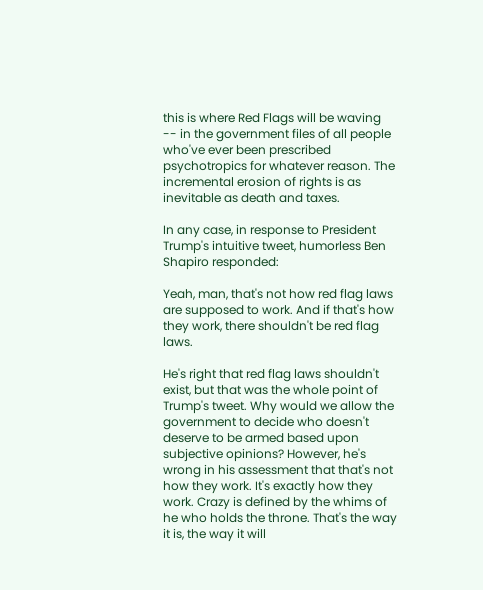this is where Red Flags will be waving -- in the government files of all people who've ever been prescribed psychotropics for whatever reason. The incremental erosion of rights is as inevitable as death and taxes.

In any case, in response to President Trump's intuitive tweet, humorless Ben Shapiro responded:

Yeah, man, that's not how red flag laws are supposed to work. And if that's how they work, there shouldn't be red flag laws.

He's right that red flag laws shouldn't exist, but that was the whole point of Trump's tweet. Why would we allow the government to decide who doesn't deserve to be armed based upon subjective opinions? However, he's wrong in his assessment that that's not how they work. It's exactly how they work. Crazy is defined by the whims of he who holds the throne. That's the way it is, the way it will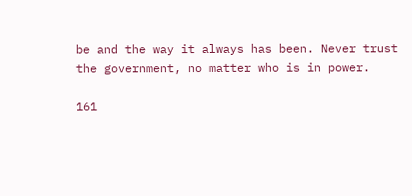be and the way it always has been. Never trust the government, no matter who is in power.

161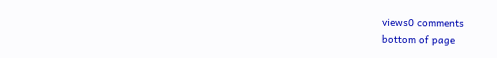views0 comments
bottom of page